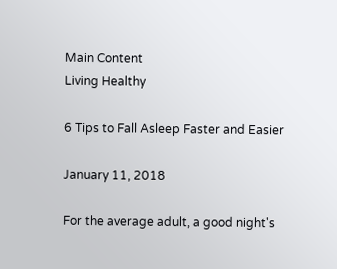Main Content
Living Healthy

6 Tips to Fall Asleep Faster and Easier

January 11, 2018

For the average adult, a good night's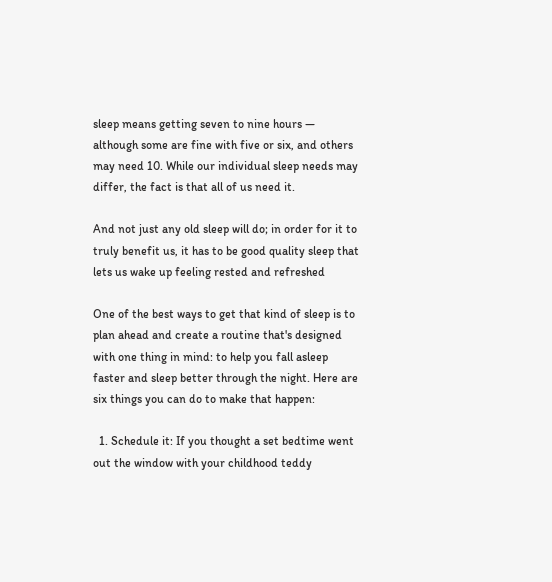sleep means getting seven to nine hours — although some are fine with five or six, and others may need 10. While our individual sleep needs may differ, the fact is that all of us need it.

And not just any old sleep will do; in order for it to truly benefit us, it has to be good quality sleep that lets us wake up feeling rested and refreshed

One of the best ways to get that kind of sleep is to plan ahead and create a routine that's designed with one thing in mind: to help you fall asleep faster and sleep better through the night. Here are six things you can do to make that happen:

  1. Schedule it: If you thought a set bedtime went out the window with your childhood teddy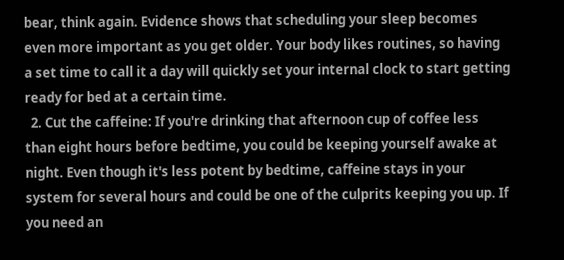bear, think again. Evidence shows that scheduling your sleep becomes even more important as you get older. Your body likes routines, so having a set time to call it a day will quickly set your internal clock to start getting ready for bed at a certain time.
  2. Cut the caffeine: If you're drinking that afternoon cup of coffee less than eight hours before bedtime, you could be keeping yourself awake at night. Even though it's less potent by bedtime, caffeine stays in your system for several hours and could be one of the culprits keeping you up. If you need an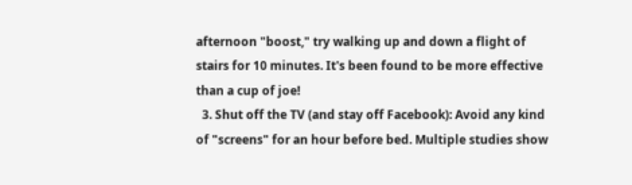afternoon "boost," try walking up and down a flight of stairs for 10 minutes. It's been found to be more effective than a cup of joe!
  3. Shut off the TV (and stay off Facebook): Avoid any kind of "screens" for an hour before bed. Multiple studies show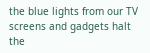the blue lights from our TV screens and gadgets halt the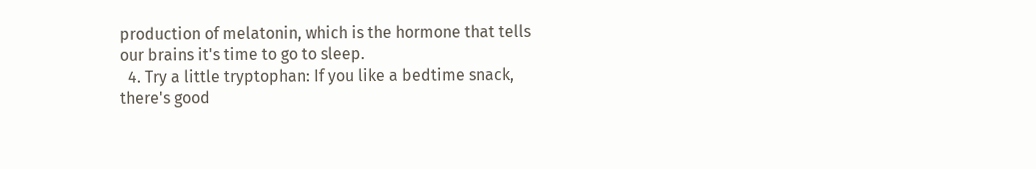production of melatonin, which is the hormone that tells our brains it's time to go to sleep.
  4. Try a little tryptophan: If you like a bedtime snack, there's good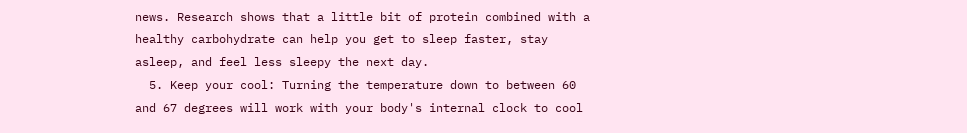news. Research shows that a little bit of protein combined with a healthy carbohydrate can help you get to sleep faster, stay asleep, and feel less sleepy the next day.
  5. Keep your cool: Turning the temperature down to between 60 and 67 degrees will work with your body's internal clock to cool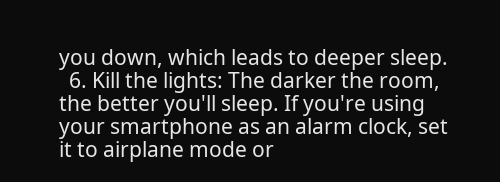you down, which leads to deeper sleep.
  6. Kill the lights: The darker the room, the better you'll sleep. If you're using your smartphone as an alarm clock, set it to airplane mode or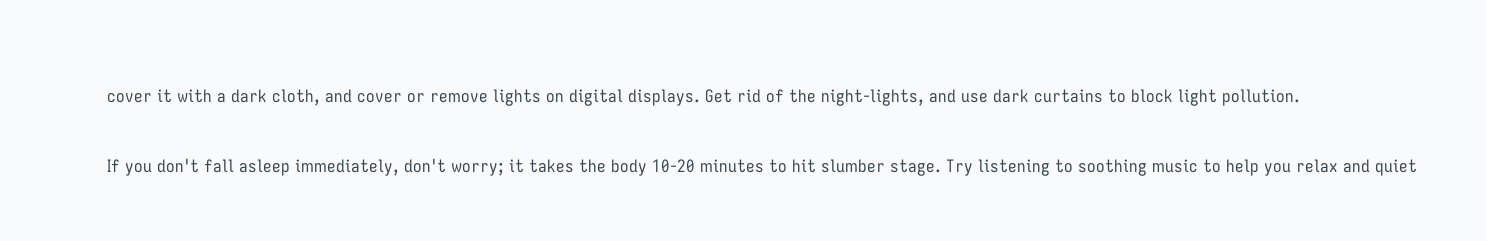cover it with a dark cloth, and cover or remove lights on digital displays. Get rid of the night-lights, and use dark curtains to block light pollution.

If you don't fall asleep immediately, don't worry; it takes the body 10-20 minutes to hit slumber stage. Try listening to soothing music to help you relax and quiet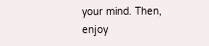your mind. Then, enjoy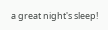a great night's sleep!